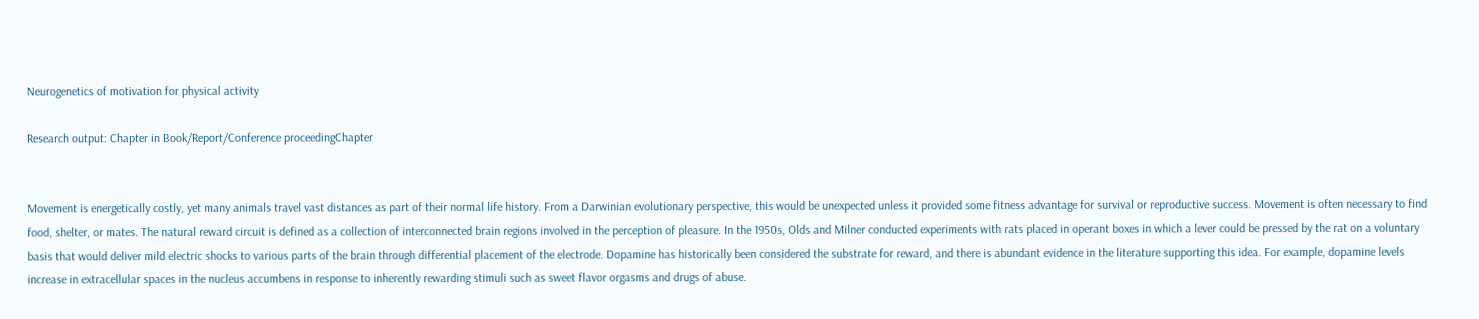Neurogenetics of motivation for physical activity

Research output: Chapter in Book/Report/Conference proceedingChapter


Movement is energetically costly, yet many animals travel vast distances as part of their normal life history. From a Darwinian evolutionary perspective, this would be unexpected unless it provided some fitness advantage for survival or reproductive success. Movement is often necessary to find food, shelter, or mates. The natural reward circuit is defined as a collection of interconnected brain regions involved in the perception of pleasure. In the 1950s, Olds and Milner conducted experiments with rats placed in operant boxes in which a lever could be pressed by the rat on a voluntary basis that would deliver mild electric shocks to various parts of the brain through differential placement of the electrode. Dopamine has historically been considered the substrate for reward, and there is abundant evidence in the literature supporting this idea. For example, dopamine levels increase in extracellular spaces in the nucleus accumbens in response to inherently rewarding stimuli such as sweet flavor orgasms and drugs of abuse.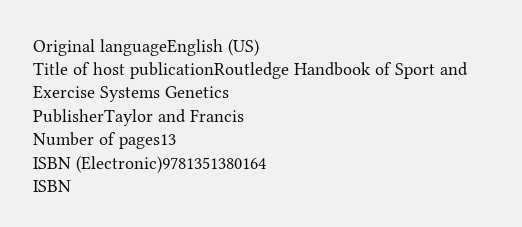Original languageEnglish (US)
Title of host publicationRoutledge Handbook of Sport and Exercise Systems Genetics
PublisherTaylor and Francis
Number of pages13
ISBN (Electronic)9781351380164
ISBN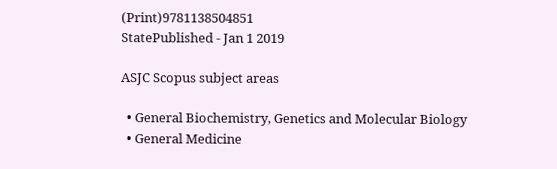(Print)9781138504851
StatePublished - Jan 1 2019

ASJC Scopus subject areas

  • General Biochemistry, Genetics and Molecular Biology
  • General Medicine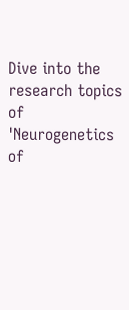Dive into the research topics of 'Neurogenetics of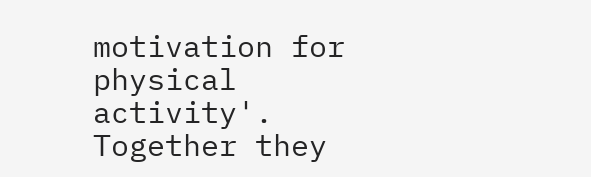motivation for physical activity'. Together they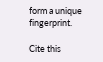form a unique fingerprint.

Cite this